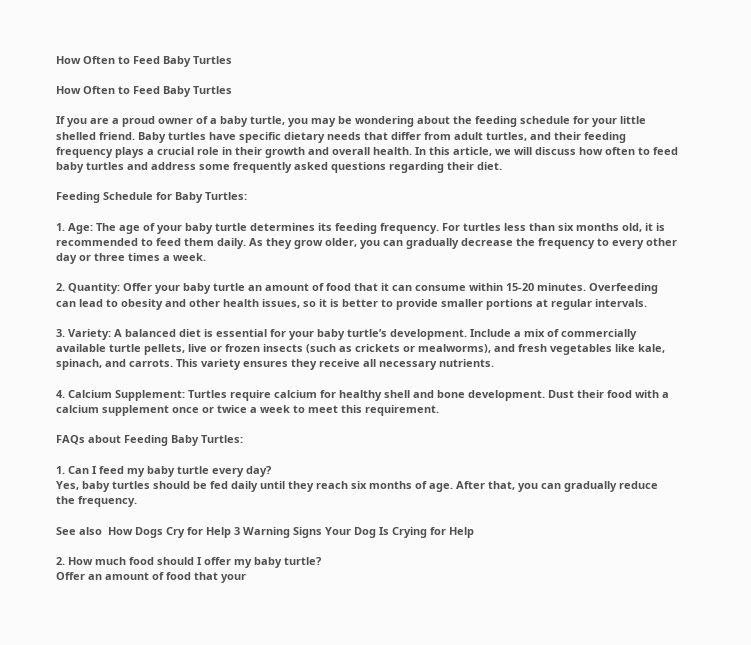How Often to Feed Baby Turtles

How Often to Feed Baby Turtles

If you are a proud owner of a baby turtle, you may be wondering about the feeding schedule for your little shelled friend. Baby turtles have specific dietary needs that differ from adult turtles, and their feeding frequency plays a crucial role in their growth and overall health. In this article, we will discuss how often to feed baby turtles and address some frequently asked questions regarding their diet.

Feeding Schedule for Baby Turtles:

1. Age: The age of your baby turtle determines its feeding frequency. For turtles less than six months old, it is recommended to feed them daily. As they grow older, you can gradually decrease the frequency to every other day or three times a week.

2. Quantity: Offer your baby turtle an amount of food that it can consume within 15-20 minutes. Overfeeding can lead to obesity and other health issues, so it is better to provide smaller portions at regular intervals.

3. Variety: A balanced diet is essential for your baby turtle’s development. Include a mix of commercially available turtle pellets, live or frozen insects (such as crickets or mealworms), and fresh vegetables like kale, spinach, and carrots. This variety ensures they receive all necessary nutrients.

4. Calcium Supplement: Turtles require calcium for healthy shell and bone development. Dust their food with a calcium supplement once or twice a week to meet this requirement.

FAQs about Feeding Baby Turtles:

1. Can I feed my baby turtle every day?
Yes, baby turtles should be fed daily until they reach six months of age. After that, you can gradually reduce the frequency.

See also  How Dogs Cry for Help 3 Warning Signs Your Dog Is Crying for Help

2. How much food should I offer my baby turtle?
Offer an amount of food that your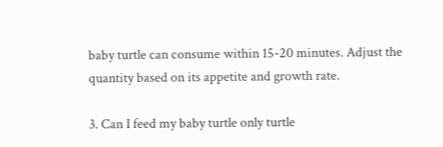baby turtle can consume within 15-20 minutes. Adjust the quantity based on its appetite and growth rate.

3. Can I feed my baby turtle only turtle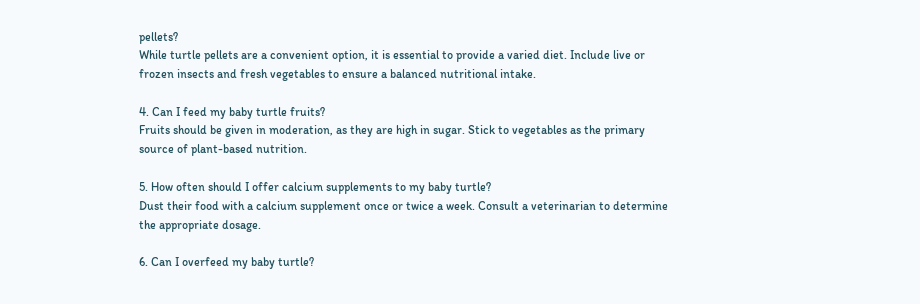pellets?
While turtle pellets are a convenient option, it is essential to provide a varied diet. Include live or frozen insects and fresh vegetables to ensure a balanced nutritional intake.

4. Can I feed my baby turtle fruits?
Fruits should be given in moderation, as they are high in sugar. Stick to vegetables as the primary source of plant-based nutrition.

5. How often should I offer calcium supplements to my baby turtle?
Dust their food with a calcium supplement once or twice a week. Consult a veterinarian to determine the appropriate dosage.

6. Can I overfeed my baby turtle?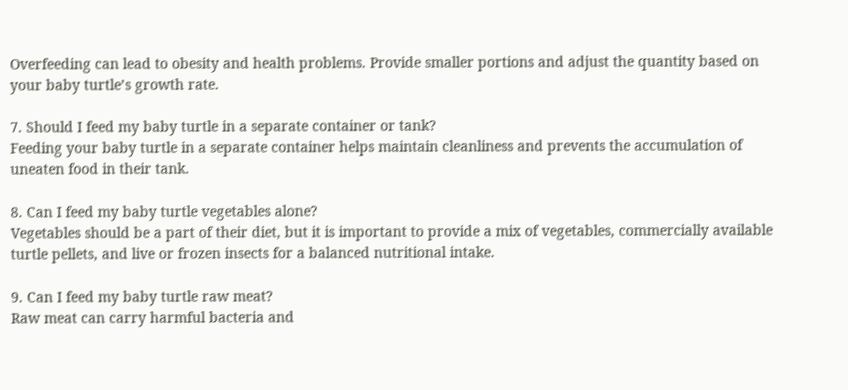Overfeeding can lead to obesity and health problems. Provide smaller portions and adjust the quantity based on your baby turtle’s growth rate.

7. Should I feed my baby turtle in a separate container or tank?
Feeding your baby turtle in a separate container helps maintain cleanliness and prevents the accumulation of uneaten food in their tank.

8. Can I feed my baby turtle vegetables alone?
Vegetables should be a part of their diet, but it is important to provide a mix of vegetables, commercially available turtle pellets, and live or frozen insects for a balanced nutritional intake.

9. Can I feed my baby turtle raw meat?
Raw meat can carry harmful bacteria and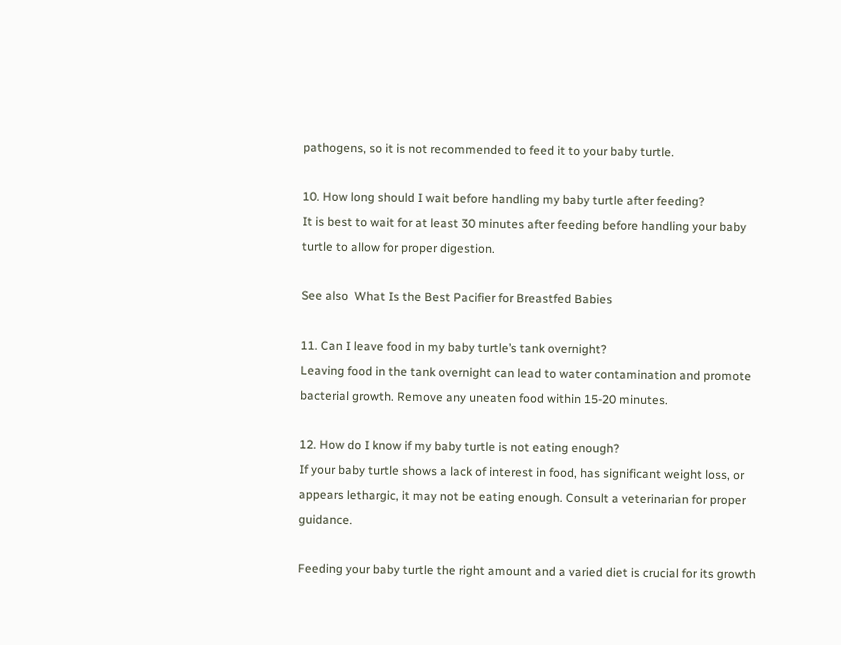pathogens, so it is not recommended to feed it to your baby turtle.

10. How long should I wait before handling my baby turtle after feeding?
It is best to wait for at least 30 minutes after feeding before handling your baby turtle to allow for proper digestion.

See also  What Is the Best Pacifier for Breastfed Babies

11. Can I leave food in my baby turtle’s tank overnight?
Leaving food in the tank overnight can lead to water contamination and promote bacterial growth. Remove any uneaten food within 15-20 minutes.

12. How do I know if my baby turtle is not eating enough?
If your baby turtle shows a lack of interest in food, has significant weight loss, or appears lethargic, it may not be eating enough. Consult a veterinarian for proper guidance.

Feeding your baby turtle the right amount and a varied diet is crucial for its growth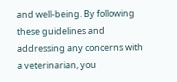and well-being. By following these guidelines and addressing any concerns with a veterinarian, you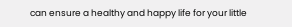can ensure a healthy and happy life for your little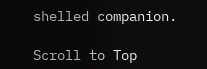shelled companion.

Scroll to Top